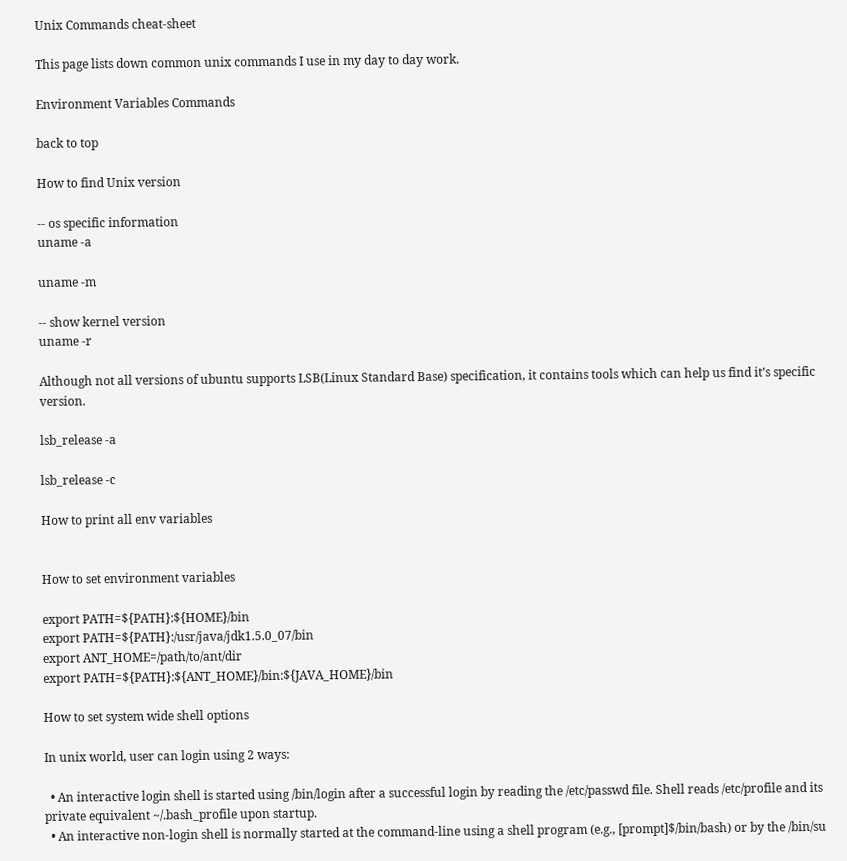Unix Commands cheat-sheet

This page lists down common unix commands I use in my day to day work.

Environment Variables Commands

back to top

How to find Unix version

-- os specific information
uname -a

uname -m

-- show kernel version
uname -r

Although not all versions of ubuntu supports LSB(Linux Standard Base) specification, it contains tools which can help us find it’s specific version.

lsb_release -a

lsb_release -c

How to print all env variables


How to set environment variables

export PATH=${PATH}:${HOME}/bin
export PATH=${PATH}:/usr/java/jdk1.5.0_07/bin
export ANT_HOME=/path/to/ant/dir
export PATH=${PATH}:${ANT_HOME}/bin:${JAVA_HOME}/bin

How to set system wide shell options

In unix world, user can login using 2 ways:

  • An interactive login shell is started using /bin/login after a successful login by reading the /etc/passwd file. Shell reads /etc/profile and its private equivalent ~/.bash_profile upon startup.
  • An interactive non-login shell is normally started at the command-line using a shell program (e.g., [prompt]$/bin/bash) or by the /bin/su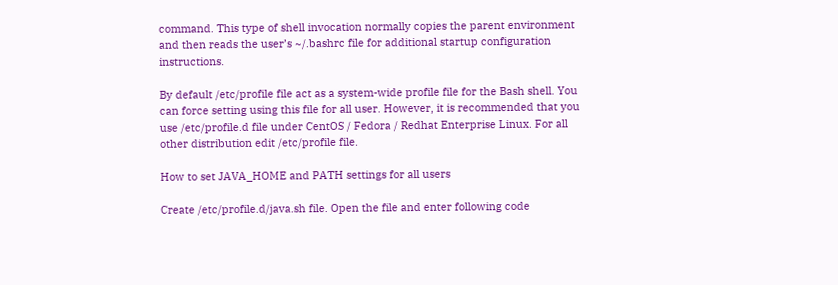command. This type of shell invocation normally copies the parent environment and then reads the user’s ~/.bashrc file for additional startup configuration instructions.

By default /etc/profile file act as a system-wide profile file for the Bash shell. You can force setting using this file for all user. However, it is recommended that you use /etc/profile.d file under CentOS / Fedora / Redhat Enterprise Linux. For all other distribution edit /etc/profile file.

How to set JAVA_HOME and PATH settings for all users

Create /etc/profile.d/java.sh file. Open the file and enter following code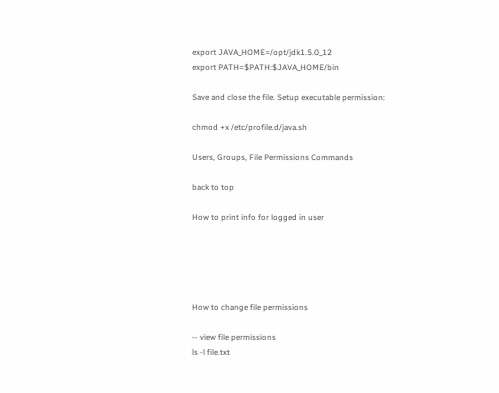export JAVA_HOME=/opt/jdk1.5.0_12
export PATH=$PATH:$JAVA_HOME/bin

Save and close the file. Setup executable permission:

chmod +x /etc/profile.d/java.sh

Users, Groups, File Permissions Commands

back to top

How to print info for logged in user





How to change file permissions

-- view file permissions
ls -l file.txt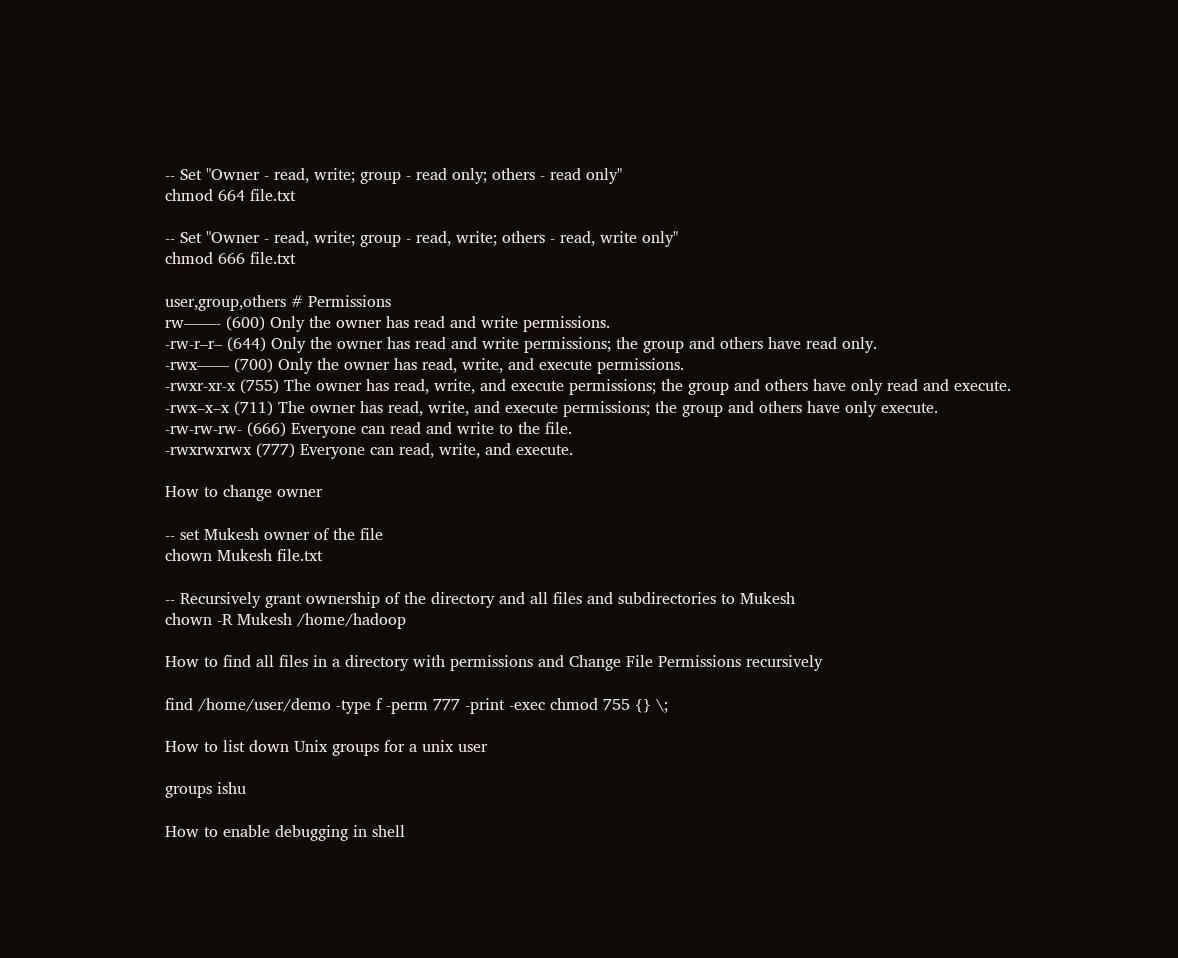-- Set "Owner - read, write; group - read only; others - read only"
chmod 664 file.txt

-- Set "Owner - read, write; group - read, write; others - read, write only"
chmod 666 file.txt

user,group,others # Permissions
rw——- (600) Only the owner has read and write permissions.
-rw-r–r– (644) Only the owner has read and write permissions; the group and others have read only.
-rwx—— (700) Only the owner has read, write, and execute permissions.
-rwxr-xr-x (755) The owner has read, write, and execute permissions; the group and others have only read and execute.
-rwx–x–x (711) The owner has read, write, and execute permissions; the group and others have only execute.
-rw-rw-rw- (666) Everyone can read and write to the file.
-rwxrwxrwx (777) Everyone can read, write, and execute.

How to change owner

-- set Mukesh owner of the file
chown Mukesh file.txt

-- Recursively grant ownership of the directory and all files and subdirectories to Mukesh
chown -R Mukesh /home/hadoop

How to find all files in a directory with permissions and Change File Permissions recursively

find /home/user/demo -type f -perm 777 -print -exec chmod 755 {} \;

How to list down Unix groups for a unix user

groups ishu

How to enable debugging in shell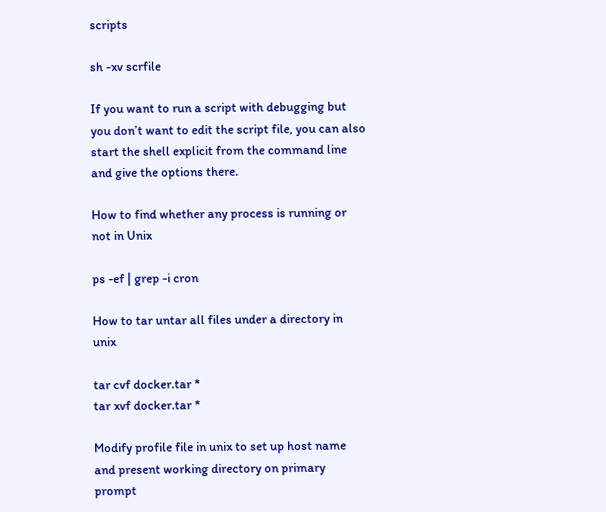scripts

sh -xv scrfile

If you want to run a script with debugging but you don’t want to edit the script file, you can also start the shell explicit from the command line and give the options there.

How to find whether any process is running or not in Unix

ps -ef | grep -i cron

How to tar untar all files under a directory in unix

tar cvf docker.tar *
tar xvf docker.tar *

Modify profile file in unix to set up host name and present working directory on primary prompt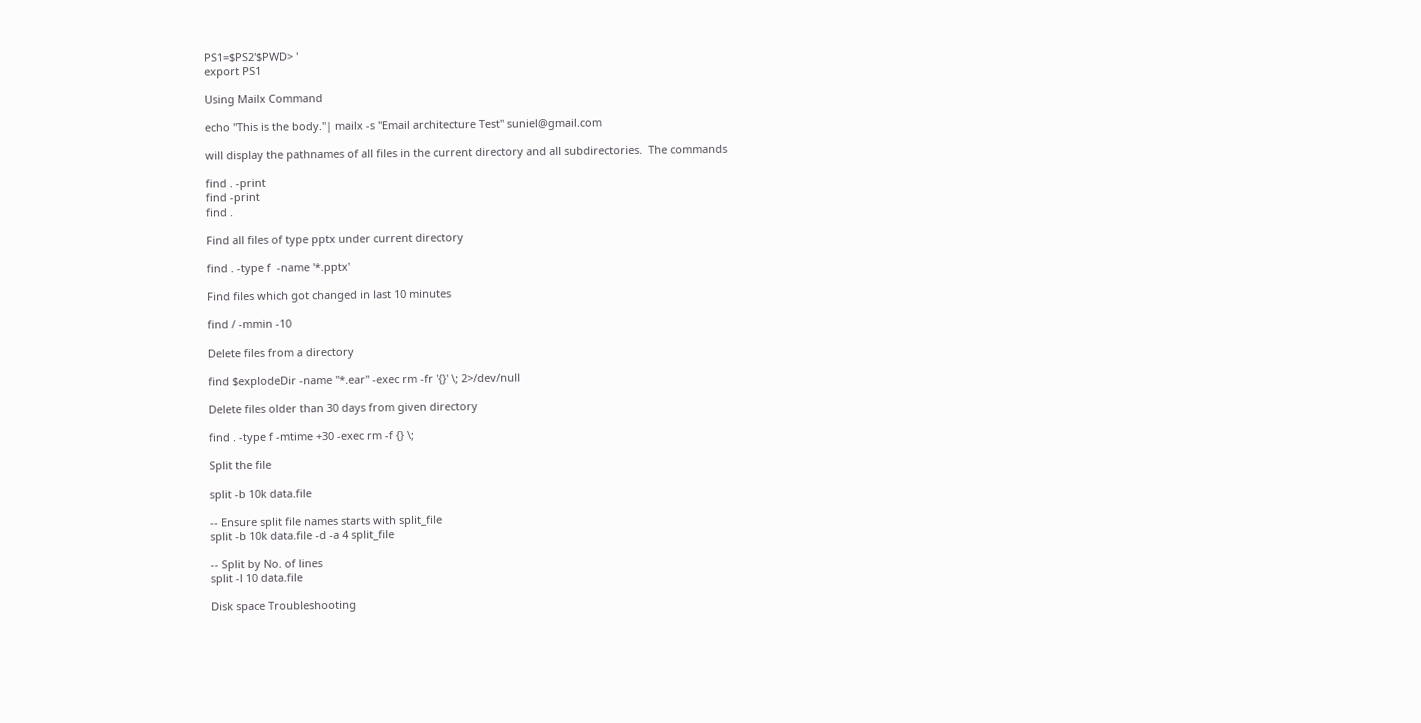PS1=$PS2'$PWD> '
export PS1

Using Mailx Command

echo "This is the body."| mailx -s "Email architecture Test" suniel@gmail.com

will display the pathnames of all files in the current directory and all subdirectories.  The commands

find . -print
find -print
find .

Find all files of type pptx under current directory

find . -type f  -name '*.pptx'

Find files which got changed in last 10 minutes

find / -mmin -10

Delete files from a directory

find $explodeDir -name "*.ear" -exec rm -fr '{}' \; 2>/dev/null

Delete files older than 30 days from given directory

find . -type f -mtime +30 -exec rm -f {} \;

Split the file

split -b 10k data.file

-- Ensure split file names starts with split_file
split -b 10k data.file -d -a 4 split_file

-- Split by No. of lines
split -l 10 data.file

Disk space Troubleshooting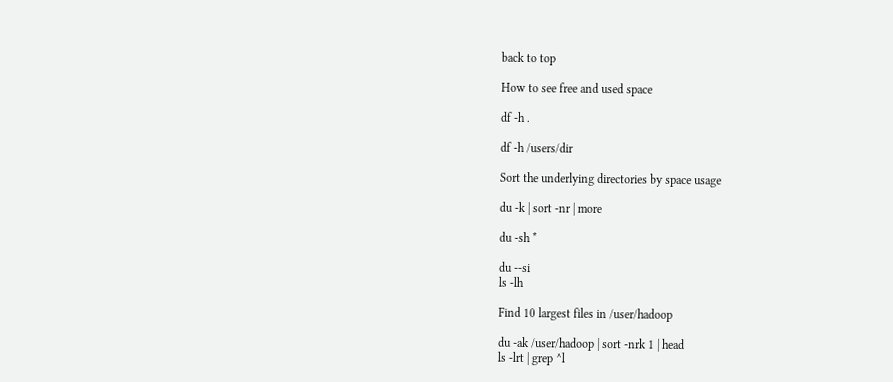back to top

How to see free and used space

df -h .

df -h /users/dir

Sort the underlying directories by space usage

du -k | sort -nr | more

du -sh *

du --si
ls -lh

Find 10 largest files in /user/hadoop

du -ak /user/hadoop | sort -nrk 1 | head
ls -lrt | grep ^l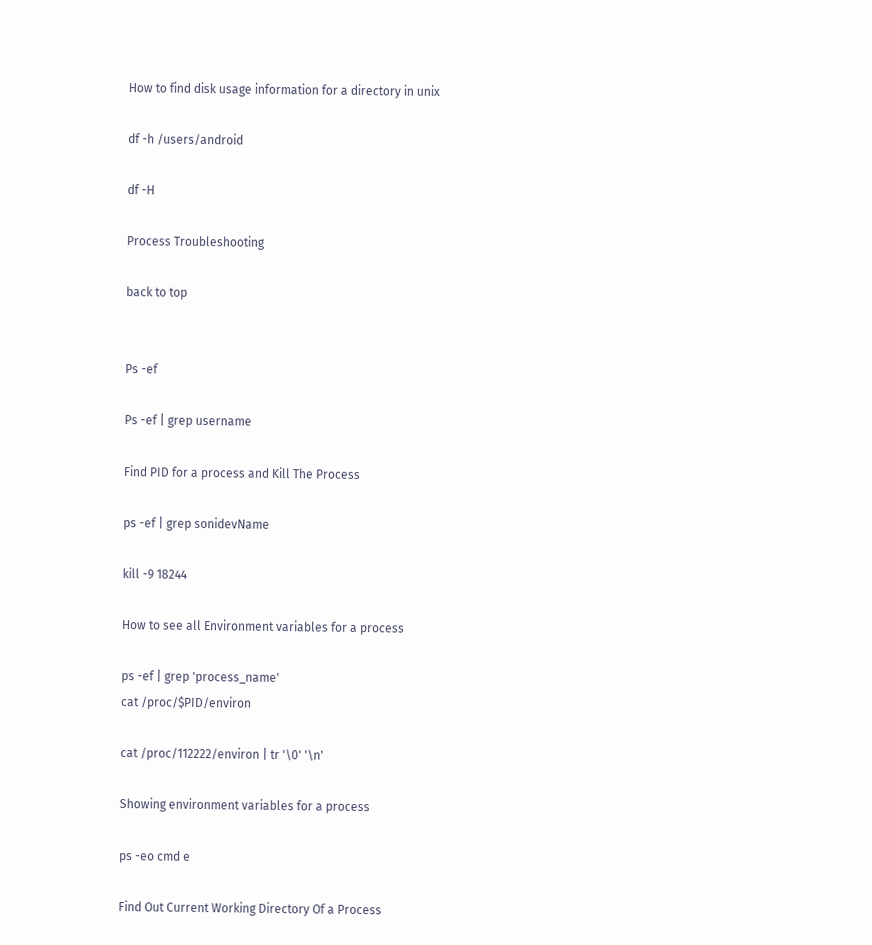How to find disk usage information for a directory in unix

df -h /users/android

df -H

Process Troubleshooting

back to top


Ps -ef

Ps -ef | grep username

Find PID for a process and Kill The Process

ps -ef | grep sonidevName

kill -9 18244

How to see all Environment variables for a process

ps -ef | grep 'process_name'
cat /proc/$PID/environ

cat /proc/112222/environ | tr '\0' '\n'

Showing environment variables for a process

ps -eo cmd e

Find Out Current Working Directory Of a Process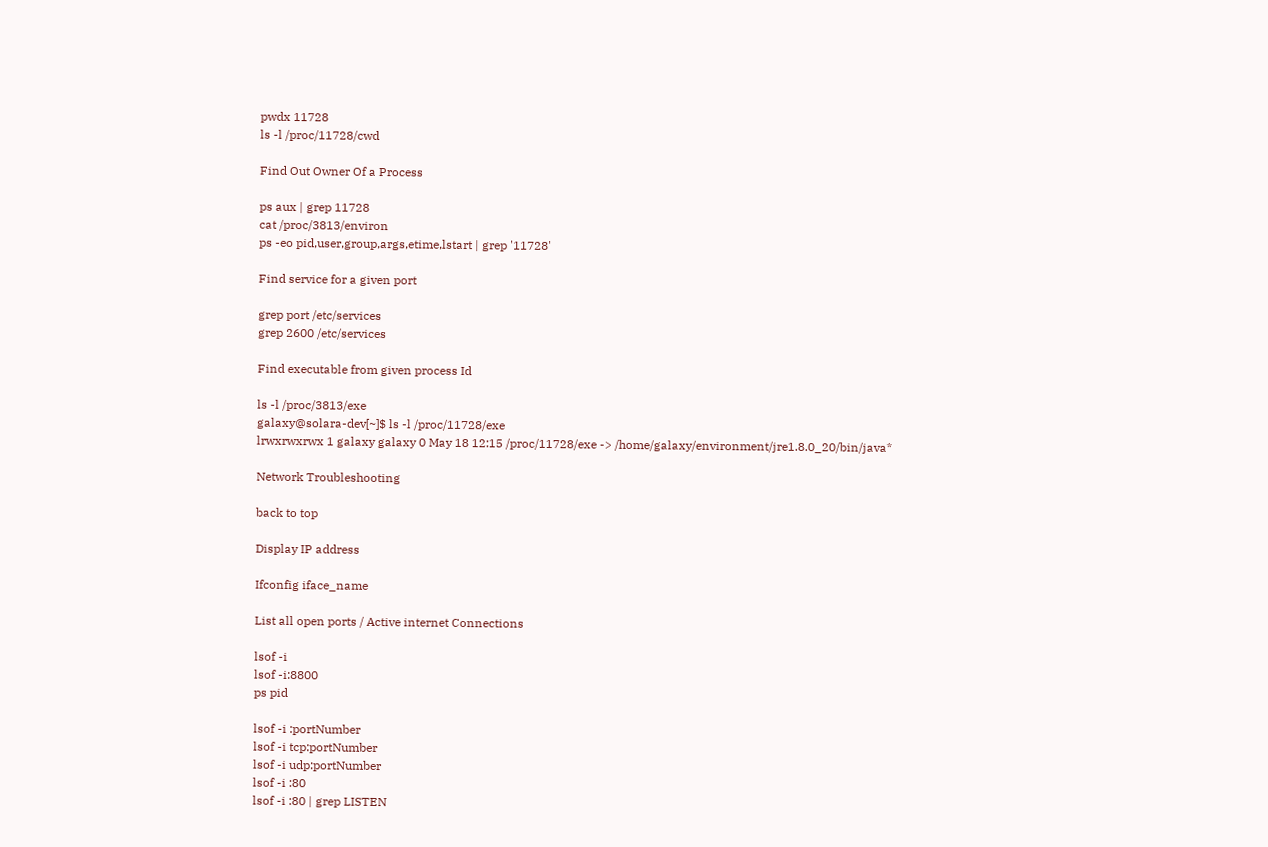pwdx 11728
ls -l /proc/11728/cwd

Find Out Owner Of a Process

ps aux | grep 11728
cat /proc/3813/environ
ps -eo pid,user,group,args,etime,lstart | grep '11728'

Find service for a given port

grep port /etc/services
grep 2600 /etc/services

Find executable from given process Id

ls -l /proc/3813/exe
galaxy@solara-dev[~]$ ls -l /proc/11728/exe
lrwxrwxrwx 1 galaxy galaxy 0 May 18 12:15 /proc/11728/exe -> /home/galaxy/environment/jre1.8.0_20/bin/java*

Network Troubleshooting

back to top

Display IP address

Ifconfig iface_name

List all open ports / Active internet Connections

lsof -i
lsof -i:8800
ps pid

lsof -i :portNumber
lsof -i tcp:portNumber
lsof -i udp:portNumber
lsof -i :80
lsof -i :80 | grep LISTEN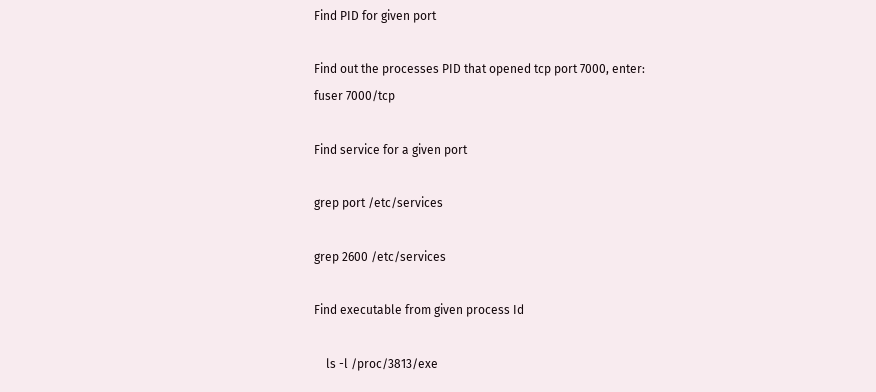Find PID for given port

Find out the processes PID that opened tcp port 7000, enter:
fuser 7000/tcp

Find service for a given port

grep port /etc/services

grep 2600 /etc/services

Find executable from given process Id

    ls -l /proc/3813/exe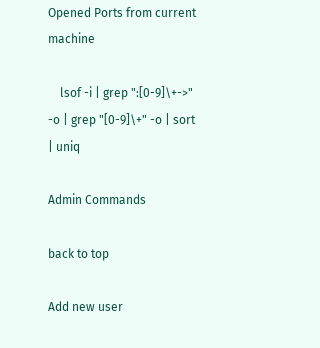Opened Ports from current machine

    lsof -i | grep ":[0-9]\+->" -o | grep "[0-9]\+" -o | sort | uniq

Admin Commands

back to top

Add new user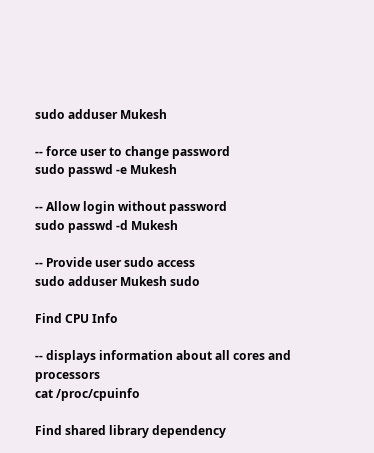sudo adduser Mukesh

-- force user to change password
sudo passwd -e Mukesh

-- Allow login without password
sudo passwd -d Mukesh

-- Provide user sudo access
sudo adduser Mukesh sudo

Find CPU Info

-- displays information about all cores and processors
cat /proc/cpuinfo

Find shared library dependency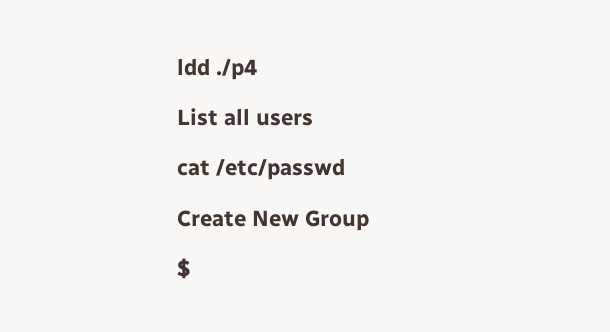ldd ./p4

List all users

cat /etc/passwd

Create New Group

$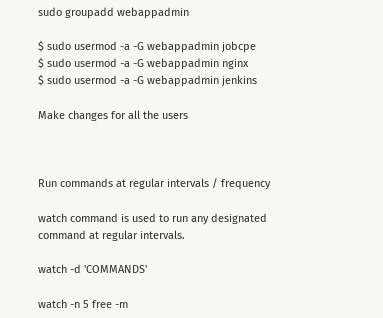sudo groupadd webappadmin

$ sudo usermod -a -G webappadmin jobcpe
$ sudo usermod -a -G webappadmin nginx
$ sudo usermod -a -G webappadmin jenkins

Make changes for all the users



Run commands at regular intervals / frequency

watch command is used to run any designated command at regular intervals.

watch -d 'COMMANDS'

watch -n 5 free -m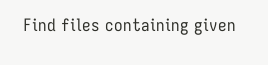Find files containing given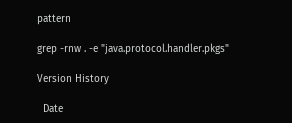pattern

grep -rnw . -e "java.protocol.handler.pkgs"

Version History

  Date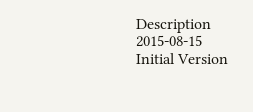Description
2015-08-15    Initial Version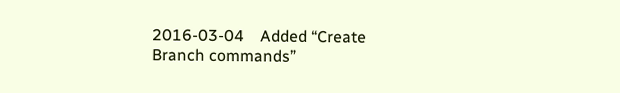2016-03-04    Added “Create Branch commands”